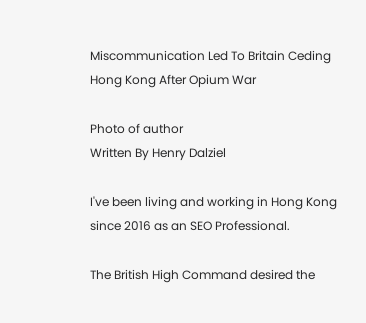Miscommunication Led To Britain Ceding Hong Kong After Opium War

Photo of author
Written By Henry Dalziel

I've been living and working in Hong Kong since 2016 as an SEO Professional.

The British High Command desired the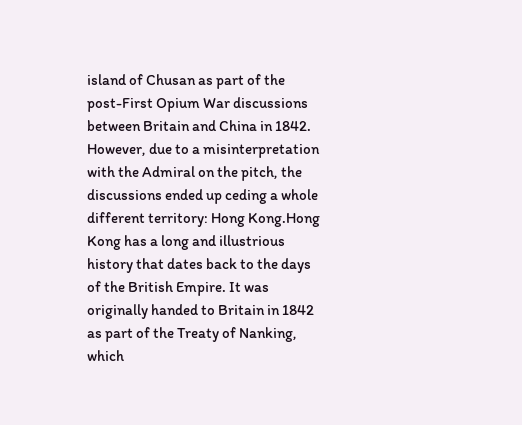island of Chusan as part of the post-First Opium War discussions between Britain and China in 1842. However, due to a misinterpretation with the Admiral on the pitch, the discussions ended up ceding a whole different territory: Hong Kong.Hong Kong has a long and illustrious history that dates back to the days of the British Empire. It was originally handed to Britain in 1842 as part of the Treaty of Nanking, which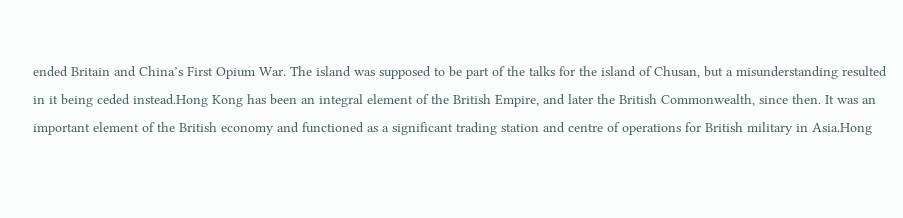ended Britain and China’s First Opium War. The island was supposed to be part of the talks for the island of Chusan, but a misunderstanding resulted in it being ceded instead.Hong Kong has been an integral element of the British Empire, and later the British Commonwealth, since then. It was an important element of the British economy and functioned as a significant trading station and centre of operations for British military in Asia.Hong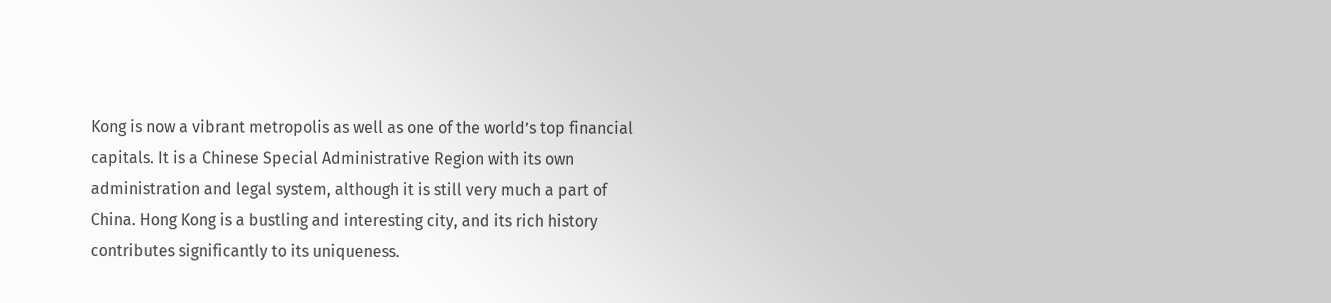Kong is now a vibrant metropolis as well as one of the world’s top financial capitals. It is a Chinese Special Administrative Region with its own administration and legal system, although it is still very much a part of China. Hong Kong is a bustling and interesting city, and its rich history contributes significantly to its uniqueness.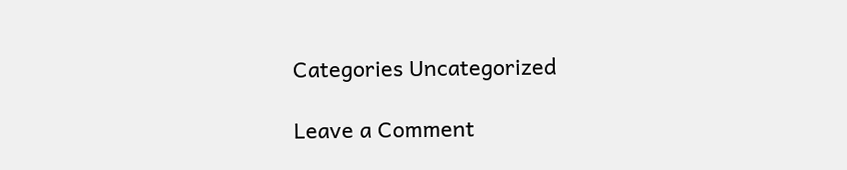Categories Uncategorized

Leave a Comment